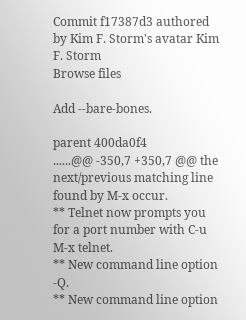Commit f17387d3 authored by Kim F. Storm's avatar Kim F. Storm
Browse files

Add --bare-bones.

parent 400da0f4
......@@ -350,7 +350,7 @@ the next/previous matching line found by M-x occur.
** Telnet now prompts you for a port number with C-u M-x telnet.
** New command line option -Q.
** New command line option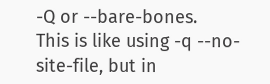-Q or --bare-bones.
This is like using -q --no-site-file, but in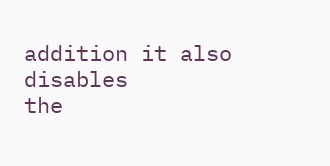addition it also disables
the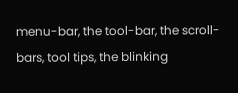menu-bar, the tool-bar, the scroll-bars, tool tips, the blinking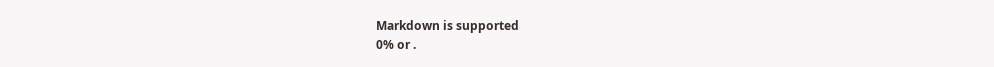Markdown is supported
0% or .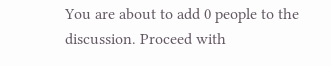You are about to add 0 people to the discussion. Proceed with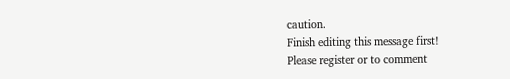caution.
Finish editing this message first!
Please register or to comment